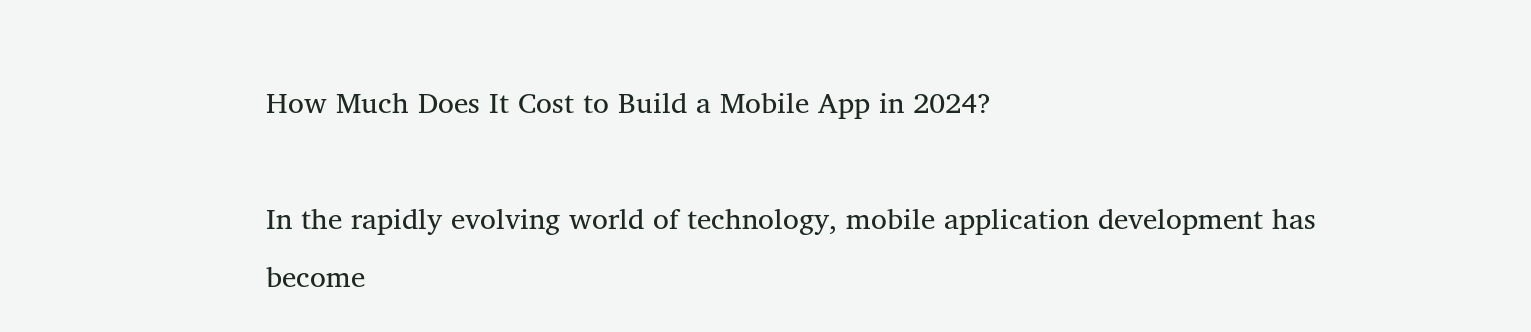How Much Does It Cost to Build a Mobile App in 2024?

In the rapidly evolving world of technology, mobile application development has become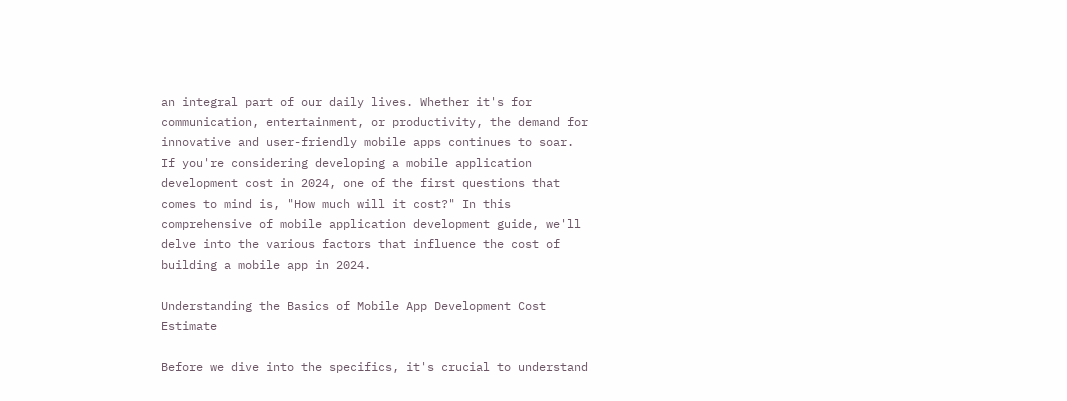an integral part of our daily lives. Whether it's for communication, entertainment, or productivity, the demand for innovative and user-friendly mobile apps continues to soar. If you're considering developing a mobile application development cost in 2024, one of the first questions that comes to mind is, "How much will it cost?" In this comprehensive of mobile application development guide, we'll delve into the various factors that influence the cost of building a mobile app in 2024.

Understanding the Basics of Mobile App Development Cost Estimate

Before we dive into the specifics, it's crucial to understand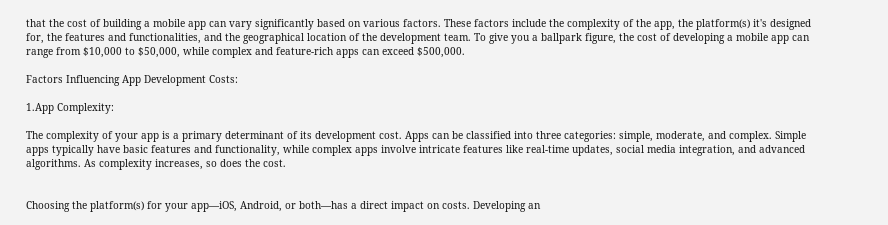that the cost of building a mobile app can vary significantly based on various factors. These factors include the complexity of the app, the platform(s) it's designed for, the features and functionalities, and the geographical location of the development team. To give you a ballpark figure, the cost of developing a mobile app can range from $10,000 to $50,000, while complex and feature-rich apps can exceed $500,000.

Factors Influencing App Development Costs:

1.App Complexity:

The complexity of your app is a primary determinant of its development cost. Apps can be classified into three categories: simple, moderate, and complex. Simple apps typically have basic features and functionality, while complex apps involve intricate features like real-time updates, social media integration, and advanced algorithms. As complexity increases, so does the cost.


Choosing the platform(s) for your app—iOS, Android, or both—has a direct impact on costs. Developing an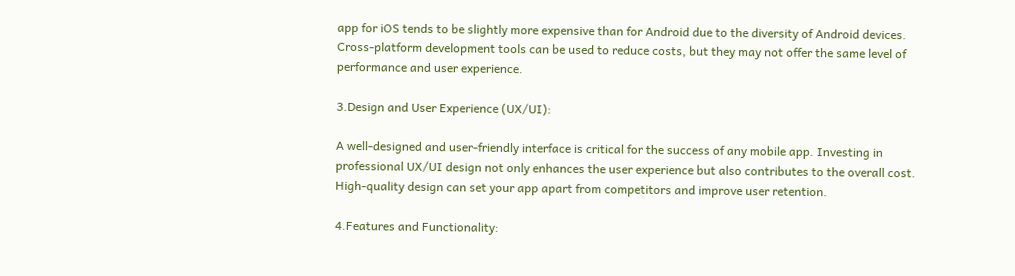app for iOS tends to be slightly more expensive than for Android due to the diversity of Android devices. Cross-platform development tools can be used to reduce costs, but they may not offer the same level of performance and user experience.

3.Design and User Experience (UX/UI):

A well-designed and user-friendly interface is critical for the success of any mobile app. Investing in professional UX/UI design not only enhances the user experience but also contributes to the overall cost. High-quality design can set your app apart from competitors and improve user retention.

4.Features and Functionality: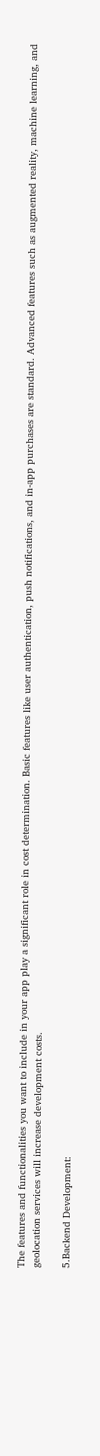The features and functionalities you want to include in your app play a significant role in cost determination. Basic features like user authentication, push notifications, and in-app purchases are standard. Advanced features such as augmented reality, machine learning, and geolocation services will increase development costs.

5.Backend Development: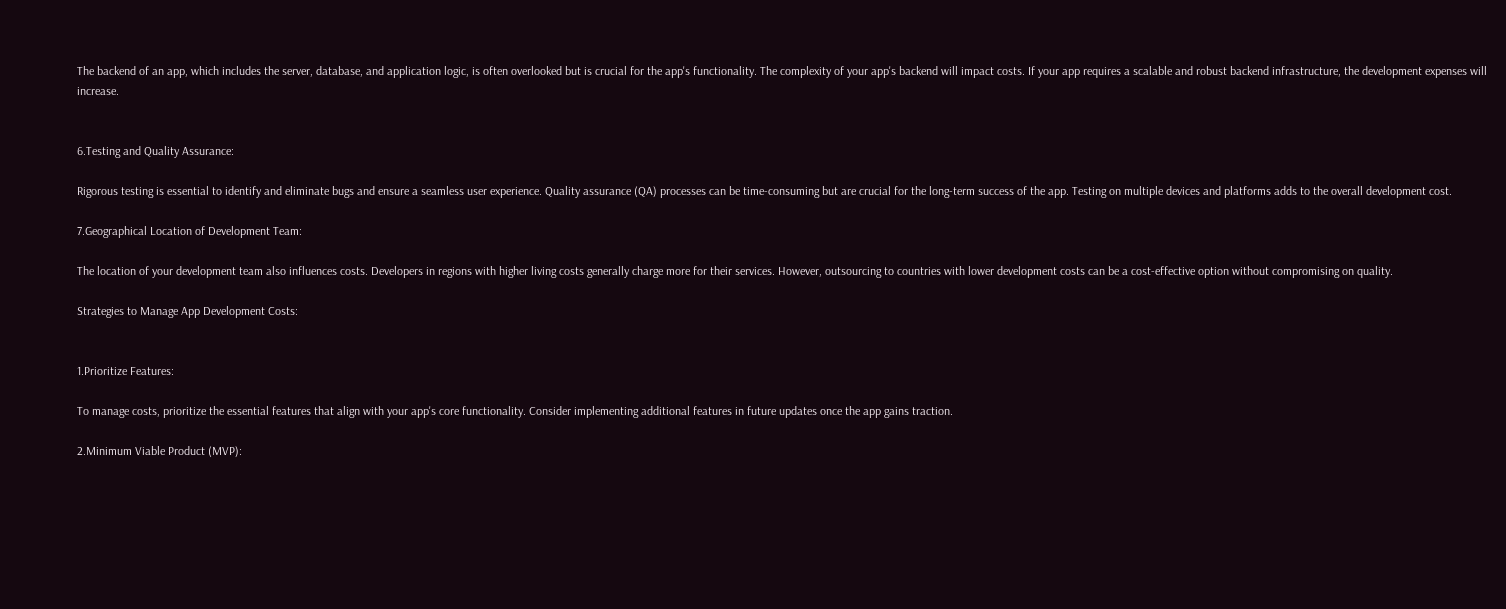The backend of an app, which includes the server, database, and application logic, is often overlooked but is crucial for the app's functionality. The complexity of your app's backend will impact costs. If your app requires a scalable and robust backend infrastructure, the development expenses will increase.


6.Testing and Quality Assurance:

Rigorous testing is essential to identify and eliminate bugs and ensure a seamless user experience. Quality assurance (QA) processes can be time-consuming but are crucial for the long-term success of the app. Testing on multiple devices and platforms adds to the overall development cost.

7.Geographical Location of Development Team:

The location of your development team also influences costs. Developers in regions with higher living costs generally charge more for their services. However, outsourcing to countries with lower development costs can be a cost-effective option without compromising on quality.

Strategies to Manage App Development Costs:


1.Prioritize Features:

To manage costs, prioritize the essential features that align with your app's core functionality. Consider implementing additional features in future updates once the app gains traction.

2.Minimum Viable Product (MVP):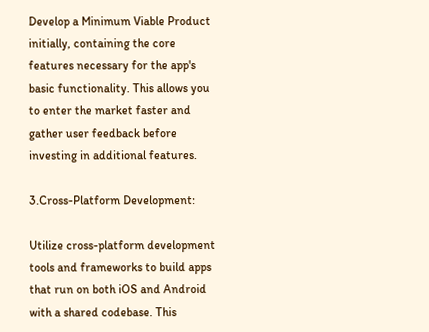Develop a Minimum Viable Product initially, containing the core features necessary for the app's basic functionality. This allows you to enter the market faster and gather user feedback before investing in additional features.

3.Cross-Platform Development:

Utilize cross-platform development tools and frameworks to build apps that run on both iOS and Android with a shared codebase. This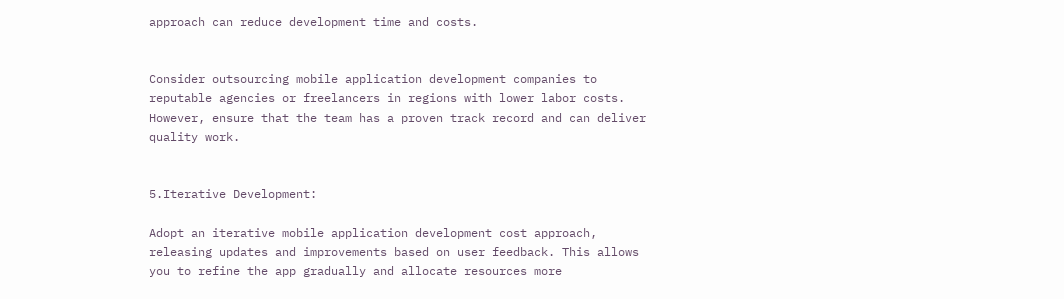approach can reduce development time and costs.


Consider outsourcing mobile application development companies to reputable agencies or freelancers in regions with lower labor costs. However, ensure that the team has a proven track record and can deliver quality work.


5.Iterative Development:

Adopt an iterative mobile application development cost approach, releasing updates and improvements based on user feedback. This allows you to refine the app gradually and allocate resources more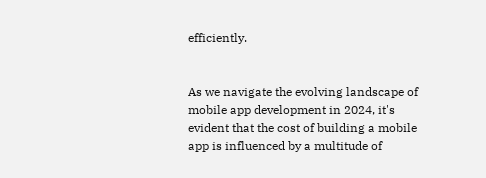efficiently.


As we navigate the evolving landscape of mobile app development in 2024, it's evident that the cost of building a mobile app is influenced by a multitude of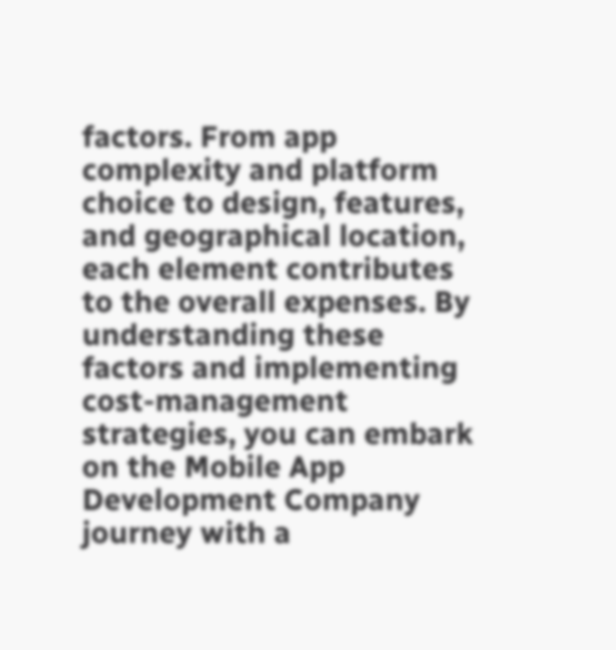factors. From app complexity and platform choice to design, features, and geographical location, each element contributes to the overall expenses. By understanding these factors and implementing cost-management strategies, you can embark on the Mobile App Development Company journey with a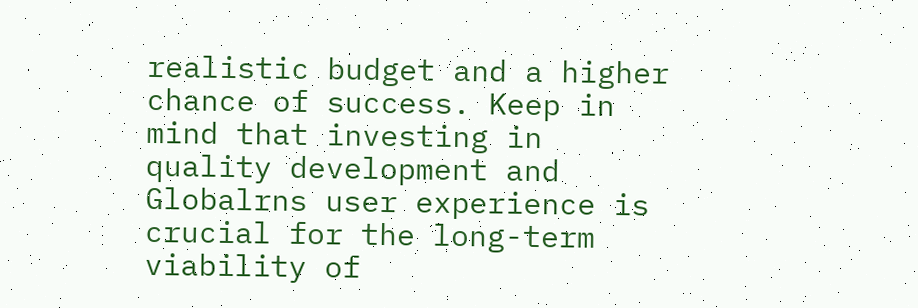realistic budget and a higher chance of success. Keep in mind that investing in quality development and Globalrns user experience is crucial for the long-term viability of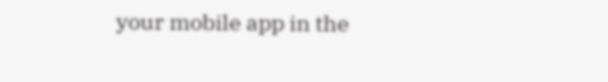your mobile app in the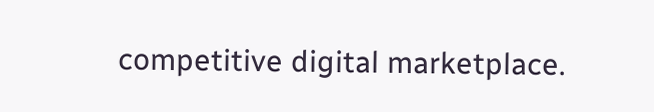competitive digital marketplace.